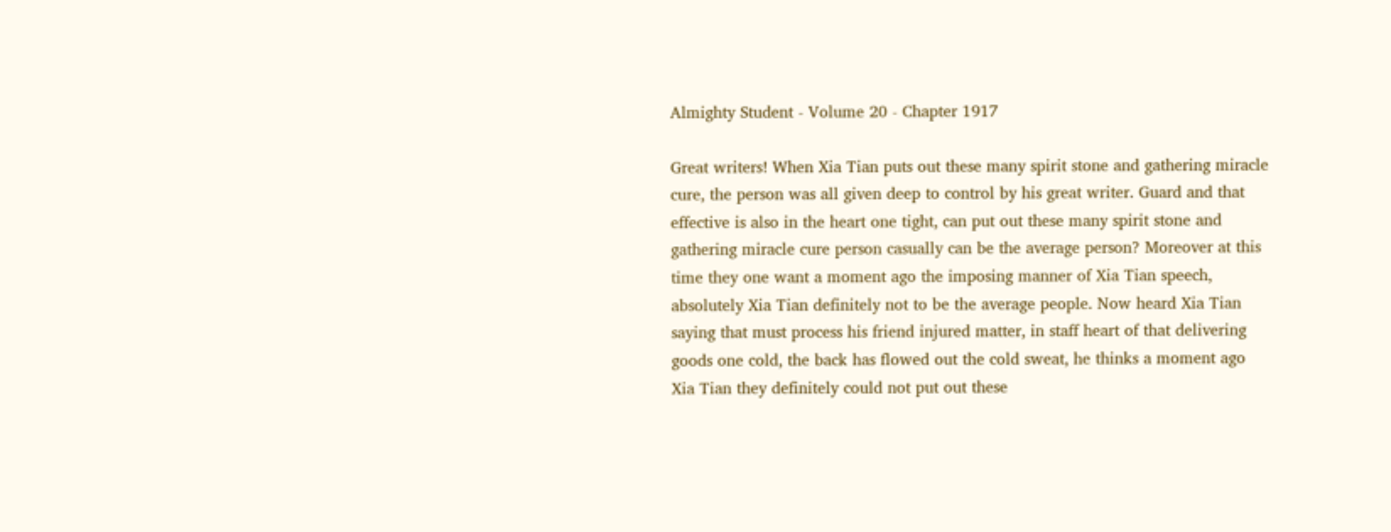Almighty Student - Volume 20 - Chapter 1917

Great writers! When Xia Tian puts out these many spirit stone and gathering miracle cure, the person was all given deep to control by his great writer. Guard and that effective is also in the heart one tight, can put out these many spirit stone and gathering miracle cure person casually can be the average person? Moreover at this time they one want a moment ago the imposing manner of Xia Tian speech, absolutely Xia Tian definitely not to be the average people. Now heard Xia Tian saying that must process his friend injured matter, in staff heart of that delivering goods one cold, the back has flowed out the cold sweat, he thinks a moment ago Xia Tian they definitely could not put out these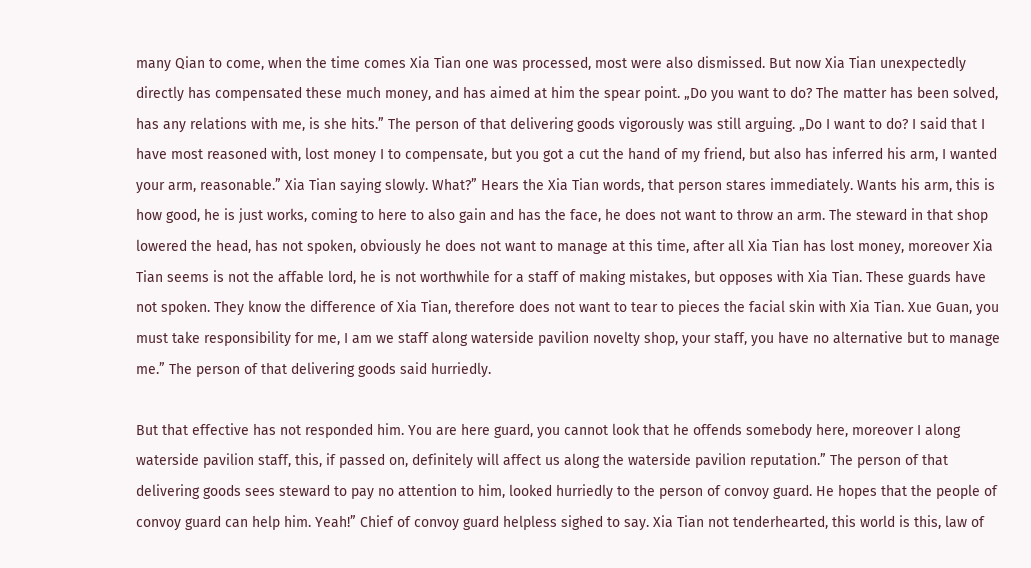many Qian to come, when the time comes Xia Tian one was processed, most were also dismissed. But now Xia Tian unexpectedly directly has compensated these much money, and has aimed at him the spear point. „Do you want to do? The matter has been solved, has any relations with me, is she hits.” The person of that delivering goods vigorously was still arguing. „Do I want to do? I said that I have most reasoned with, lost money I to compensate, but you got a cut the hand of my friend, but also has inferred his arm, I wanted your arm, reasonable.” Xia Tian saying slowly. What?” Hears the Xia Tian words, that person stares immediately. Wants his arm, this is how good, he is just works, coming to here to also gain and has the face, he does not want to throw an arm. The steward in that shop lowered the head, has not spoken, obviously he does not want to manage at this time, after all Xia Tian has lost money, moreover Xia Tian seems is not the affable lord, he is not worthwhile for a staff of making mistakes, but opposes with Xia Tian. These guards have not spoken. They know the difference of Xia Tian, therefore does not want to tear to pieces the facial skin with Xia Tian. Xue Guan, you must take responsibility for me, I am we staff along waterside pavilion novelty shop, your staff, you have no alternative but to manage me.” The person of that delivering goods said hurriedly.

But that effective has not responded him. You are here guard, you cannot look that he offends somebody here, moreover I along waterside pavilion staff, this, if passed on, definitely will affect us along the waterside pavilion reputation.” The person of that delivering goods sees steward to pay no attention to him, looked hurriedly to the person of convoy guard. He hopes that the people of convoy guard can help him. Yeah!” Chief of convoy guard helpless sighed to say. Xia Tian not tenderhearted, this world is this, law of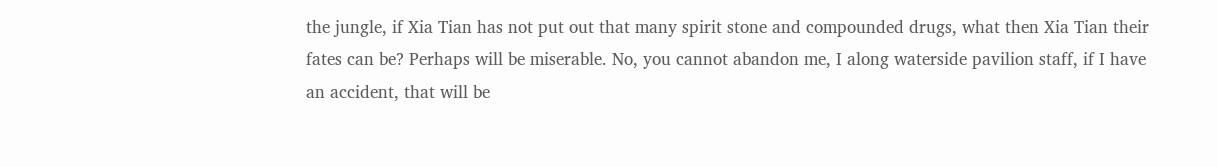the jungle, if Xia Tian has not put out that many spirit stone and compounded drugs, what then Xia Tian their fates can be? Perhaps will be miserable. No, you cannot abandon me, I along waterside pavilion staff, if I have an accident, that will be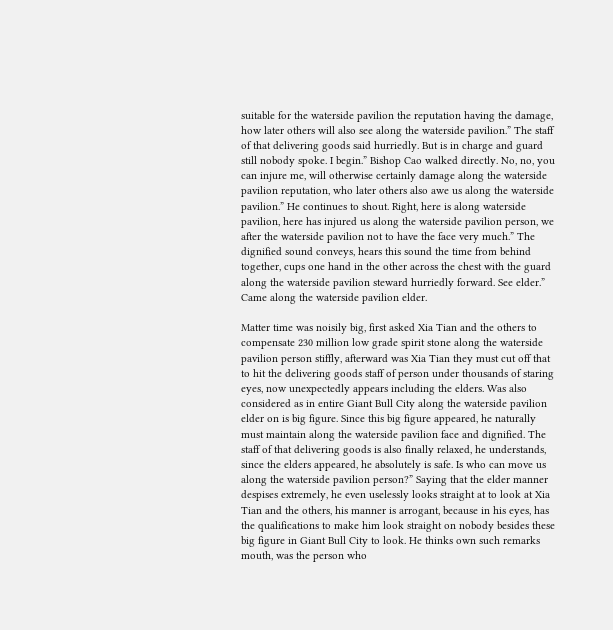suitable for the waterside pavilion the reputation having the damage, how later others will also see along the waterside pavilion.” The staff of that delivering goods said hurriedly. But is in charge and guard still nobody spoke. I begin.” Bishop Cao walked directly. No, no, you can injure me, will otherwise certainly damage along the waterside pavilion reputation, who later others also awe us along the waterside pavilion.” He continues to shout. Right, here is along waterside pavilion, here has injured us along the waterside pavilion person, we after the waterside pavilion not to have the face very much.” The dignified sound conveys, hears this sound the time from behind together, cups one hand in the other across the chest with the guard along the waterside pavilion steward hurriedly forward. See elder.” Came along the waterside pavilion elder.

Matter time was noisily big, first asked Xia Tian and the others to compensate 230 million low grade spirit stone along the waterside pavilion person stiffly, afterward was Xia Tian they must cut off that to hit the delivering goods staff of person under thousands of staring eyes, now unexpectedly appears including the elders. Was also considered as in entire Giant Bull City along the waterside pavilion elder on is big figure. Since this big figure appeared, he naturally must maintain along the waterside pavilion face and dignified. The staff of that delivering goods is also finally relaxed, he understands, since the elders appeared, he absolutely is safe. Is who can move us along the waterside pavilion person?” Saying that the elder manner despises extremely, he even uselessly looks straight at to look at Xia Tian and the others, his manner is arrogant, because in his eyes, has the qualifications to make him look straight on nobody besides these big figure in Giant Bull City to look. He thinks own such remarks mouth, was the person who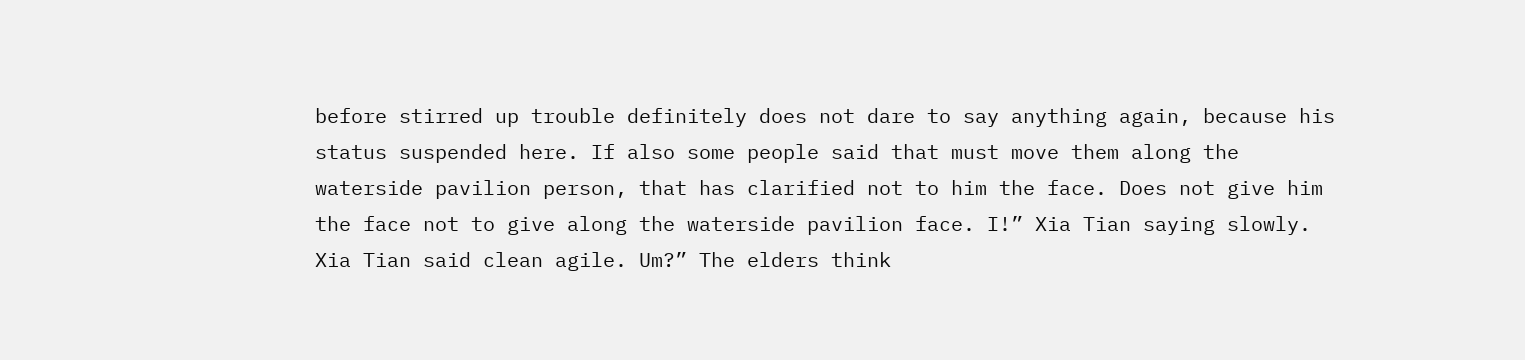before stirred up trouble definitely does not dare to say anything again, because his status suspended here. If also some people said that must move them along the waterside pavilion person, that has clarified not to him the face. Does not give him the face not to give along the waterside pavilion face. I!” Xia Tian saying slowly. Xia Tian said clean agile. Um?” The elders think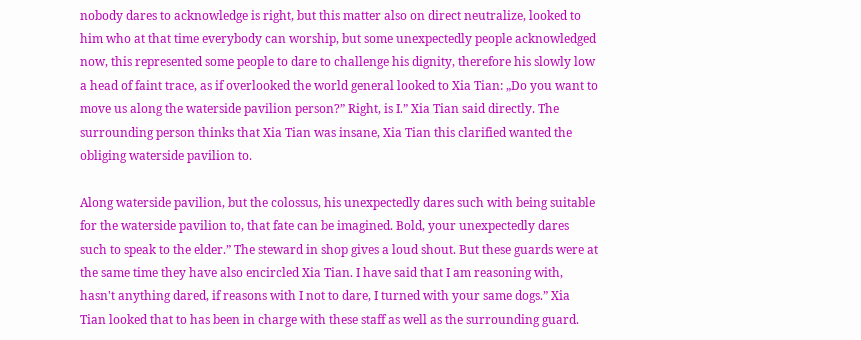nobody dares to acknowledge is right, but this matter also on direct neutralize, looked to him who at that time everybody can worship, but some unexpectedly people acknowledged now, this represented some people to dare to challenge his dignity, therefore his slowly low a head of faint trace, as if overlooked the world general looked to Xia Tian: „Do you want to move us along the waterside pavilion person?” Right, is I.” Xia Tian said directly. The surrounding person thinks that Xia Tian was insane, Xia Tian this clarified wanted the obliging waterside pavilion to.

Along waterside pavilion, but the colossus, his unexpectedly dares such with being suitable for the waterside pavilion to, that fate can be imagined. Bold, your unexpectedly dares such to speak to the elder.” The steward in shop gives a loud shout. But these guards were at the same time they have also encircled Xia Tian. I have said that I am reasoning with, hasn't anything dared, if reasons with I not to dare, I turned with your same dogs.” Xia Tian looked that to has been in charge with these staff as well as the surrounding guard.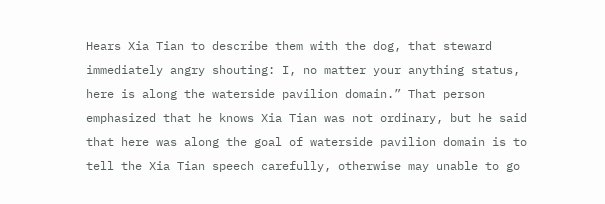Hears Xia Tian to describe them with the dog, that steward immediately angry shouting: I, no matter your anything status, here is along the waterside pavilion domain.” That person emphasized that he knows Xia Tian was not ordinary, but he said that here was along the goal of waterside pavilion domain is to tell the Xia Tian speech carefully, otherwise may unable to go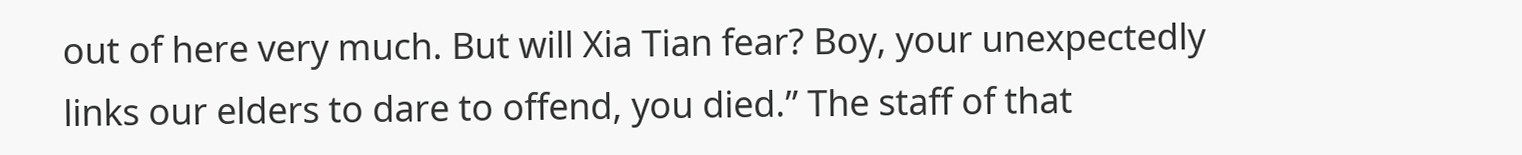out of here very much. But will Xia Tian fear? Boy, your unexpectedly links our elders to dare to offend, you died.” The staff of that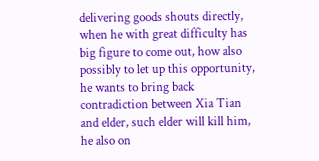delivering goods shouts directly, when he with great difficulty has big figure to come out, how also possibly to let up this opportunity, he wants to bring back contradiction between Xia Tian and elder, such elder will kill him, he also on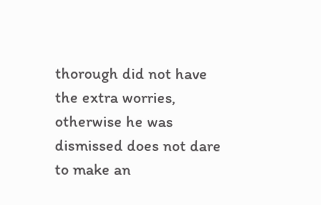thorough did not have the extra worries, otherwise he was dismissed does not dare to make an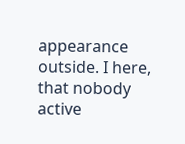appearance outside. I here, that nobody active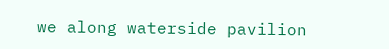we along waterside pavilion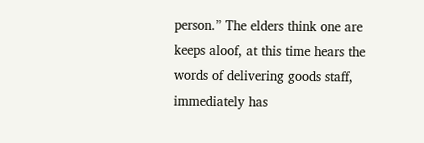person.” The elders think one are keeps aloof, at this time hears the words of delivering goods staff, immediately has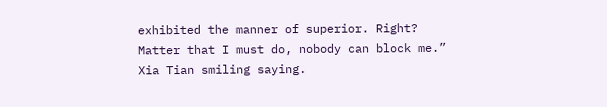exhibited the manner of superior. Right? Matter that I must do, nobody can block me.” Xia Tian smiling saying.